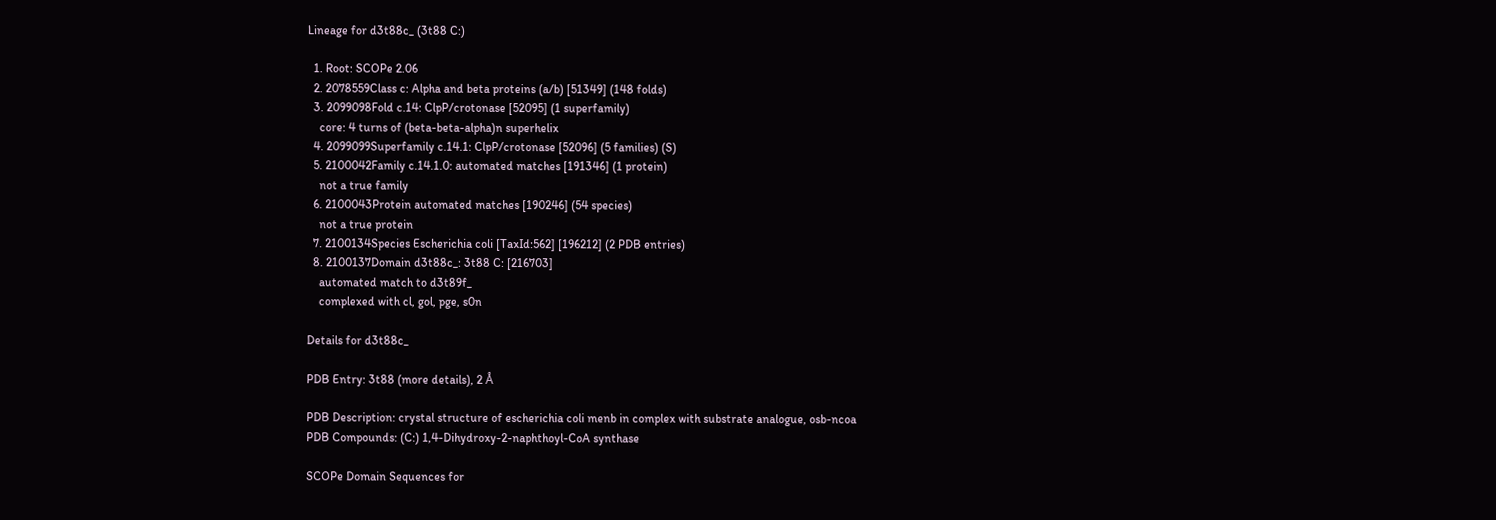Lineage for d3t88c_ (3t88 C:)

  1. Root: SCOPe 2.06
  2. 2078559Class c: Alpha and beta proteins (a/b) [51349] (148 folds)
  3. 2099098Fold c.14: ClpP/crotonase [52095] (1 superfamily)
    core: 4 turns of (beta-beta-alpha)n superhelix
  4. 2099099Superfamily c.14.1: ClpP/crotonase [52096] (5 families) (S)
  5. 2100042Family c.14.1.0: automated matches [191346] (1 protein)
    not a true family
  6. 2100043Protein automated matches [190246] (54 species)
    not a true protein
  7. 2100134Species Escherichia coli [TaxId:562] [196212] (2 PDB entries)
  8. 2100137Domain d3t88c_: 3t88 C: [216703]
    automated match to d3t89f_
    complexed with cl, gol, pge, s0n

Details for d3t88c_

PDB Entry: 3t88 (more details), 2 Å

PDB Description: crystal structure of escherichia coli menb in complex with substrate analogue, osb-ncoa
PDB Compounds: (C:) 1,4-Dihydroxy-2-naphthoyl-CoA synthase

SCOPe Domain Sequences for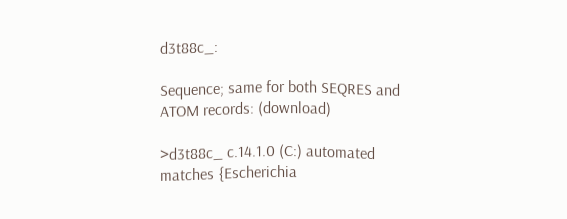d3t88c_:

Sequence; same for both SEQRES and ATOM records: (download)

>d3t88c_ c.14.1.0 (C:) automated matches {Escherichia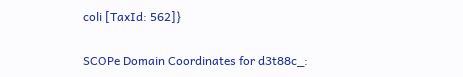coli [TaxId: 562]}

SCOPe Domain Coordinates for d3t88c_: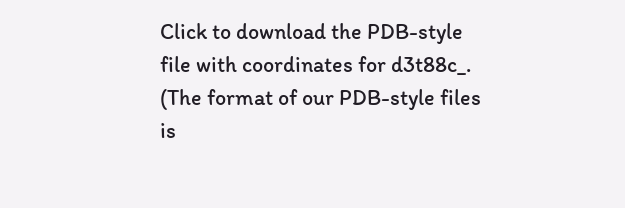Click to download the PDB-style file with coordinates for d3t88c_.
(The format of our PDB-style files is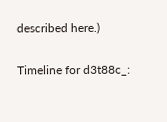described here.)

Timeline for d3t88c_: